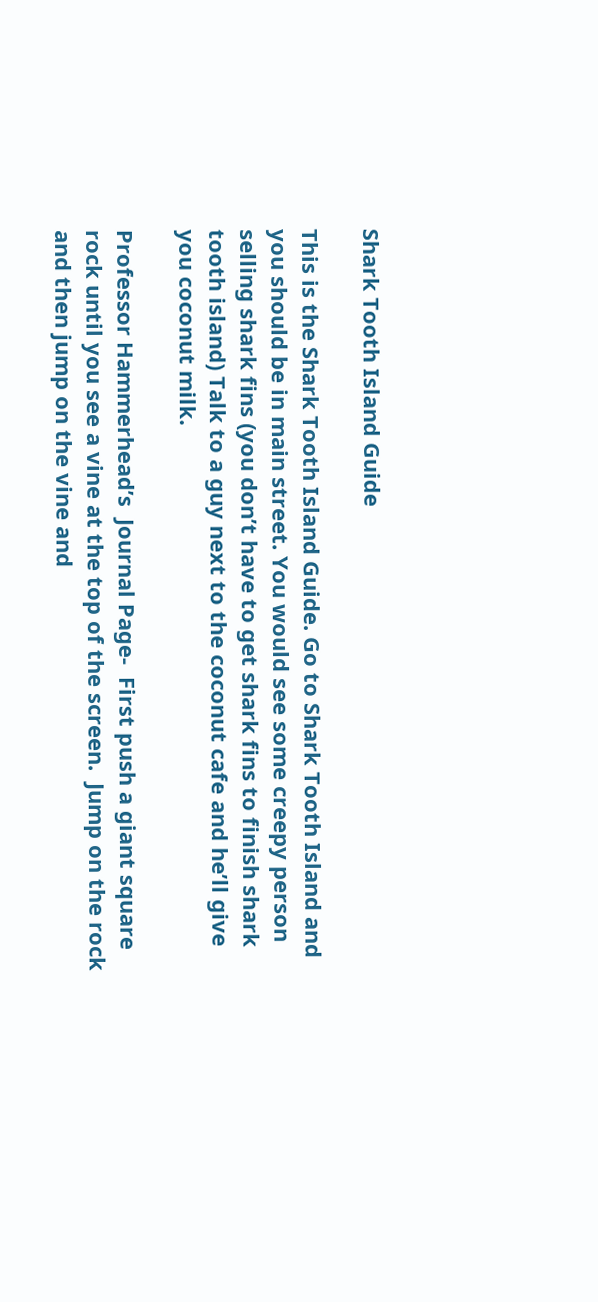Shark Tooth Island Guide

This is the Shark Tooth Island Guide. Go to Shark Tooth Island and you should be in main street. You would see some creepy person selling shark fins (you don’t have to get shark fins to finish shark tooth island) Talk to a guy next to the coconut cafe and he’ll give you coconut milk.

Professor Hammerhead’s  Journal Page-  First push a giant square rock until you see a vine at the top of the screen.  Jump on the rock and then jump on the vine and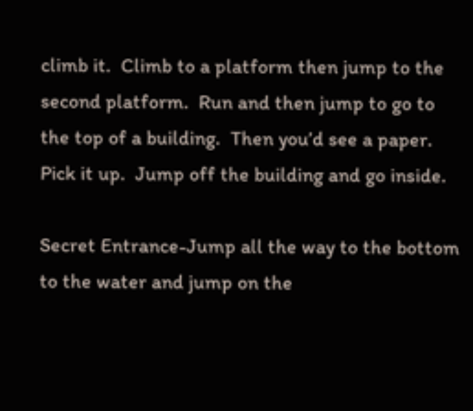climb it.  Climb to a platform then jump to the second platform.  Run and then jump to go to the top of a building.  Then you’d see a paper.  Pick it up.  Jump off the building and go inside.

Secret Entrance-Jump all the way to the bottom to the water and jump on the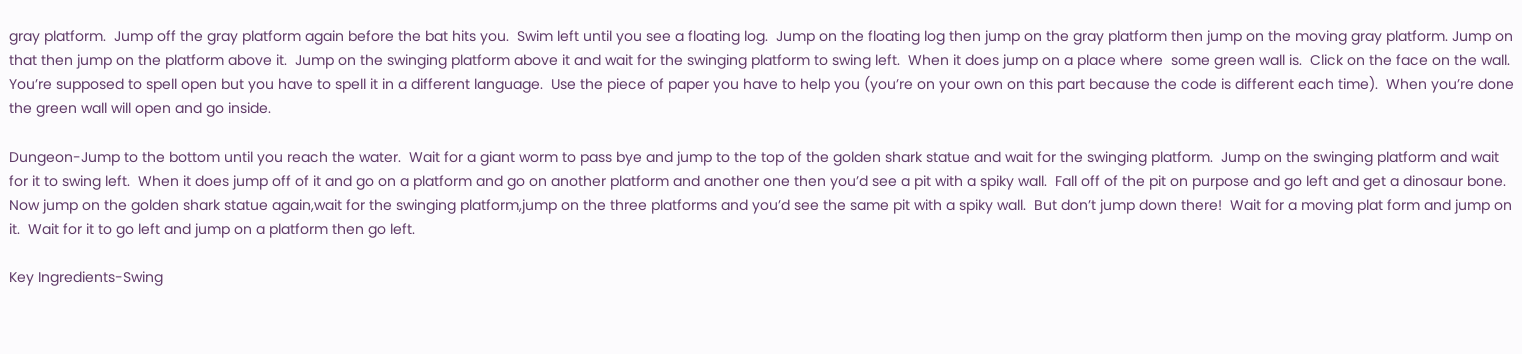gray platform.  Jump off the gray platform again before the bat hits you.  Swim left until you see a floating log.  Jump on the floating log then jump on the gray platform then jump on the moving gray platform. Jump on that then jump on the platform above it.  Jump on the swinging platform above it and wait for the swinging platform to swing left.  When it does jump on a place where  some green wall is.  Click on the face on the wall.  You’re supposed to spell open but you have to spell it in a different language.  Use the piece of paper you have to help you (you’re on your own on this part because the code is different each time).  When you’re done the green wall will open and go inside.

Dungeon-Jump to the bottom until you reach the water.  Wait for a giant worm to pass bye and jump to the top of the golden shark statue and wait for the swinging platform.  Jump on the swinging platform and wait for it to swing left.  When it does jump off of it and go on a platform and go on another platform and another one then you’d see a pit with a spiky wall.  Fall off of the pit on purpose and go left and get a dinosaur bone.  Now jump on the golden shark statue again,wait for the swinging platform,jump on the three platforms and you’d see the same pit with a spiky wall.  But don’t jump down there!  Wait for a moving plat form and jump on it.  Wait for it to go left and jump on a platform then go left.

Key Ingredients-Swing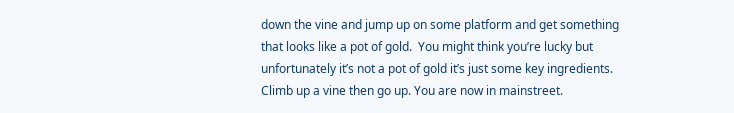down the vine and jump up on some platform and get something that looks like a pot of gold.  You might think you’re lucky but unfortunately it’s not a pot of gold it’s just some key ingredients.  Climb up a vine then go up. You are now in mainstreet.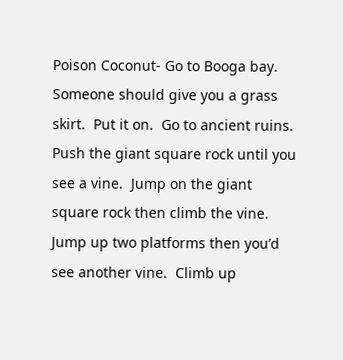Poison Coconut- Go to Booga bay.  Someone should give you a grass skirt.  Put it on.  Go to ancient ruins.  Push the giant square rock until you see a vine.  Jump on the giant square rock then climb the vine.  Jump up two platforms then you’d see another vine.  Climb up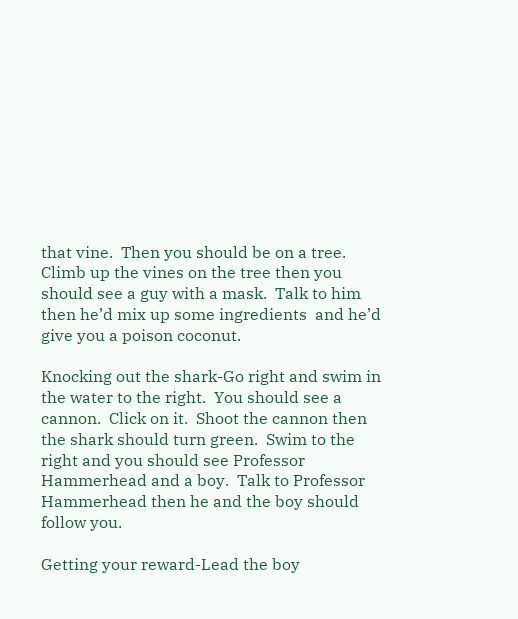that vine.  Then you should be on a tree. Climb up the vines on the tree then you should see a guy with a mask.  Talk to him then he’d mix up some ingredients  and he’d give you a poison coconut.

Knocking out the shark-Go right and swim in the water to the right.  You should see a cannon.  Click on it.  Shoot the cannon then the shark should turn green.  Swim to the right and you should see Professor Hammerhead and a boy.  Talk to Professor Hammerhead then he and the boy should follow you.

Getting your reward-Lead the boy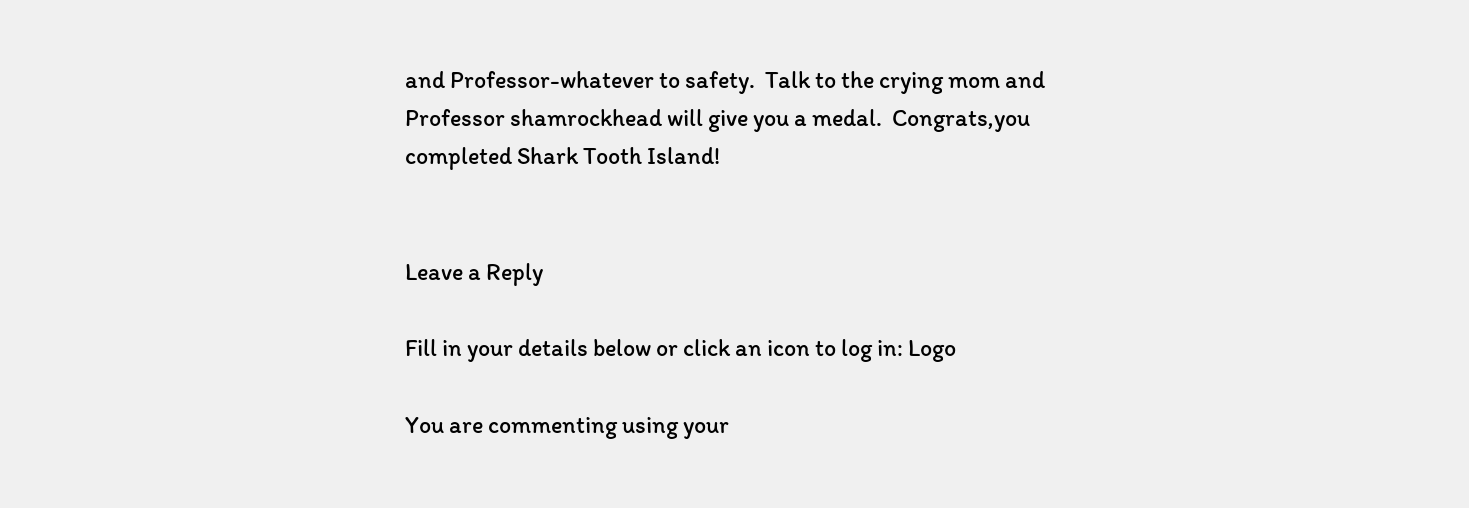and Professor-whatever to safety.  Talk to the crying mom and Professor shamrockhead will give you a medal.  Congrats,you completed Shark Tooth Island!


Leave a Reply

Fill in your details below or click an icon to log in: Logo

You are commenting using your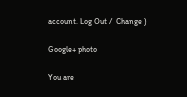account. Log Out /  Change )

Google+ photo

You are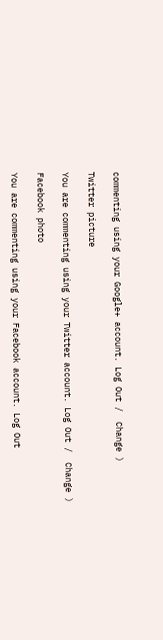commenting using your Google+ account. Log Out /  Change )

Twitter picture

You are commenting using your Twitter account. Log Out /  Change )

Facebook photo

You are commenting using your Facebook account. Log Out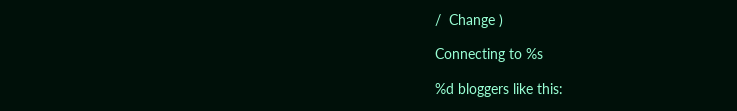/  Change )

Connecting to %s

%d bloggers like this: